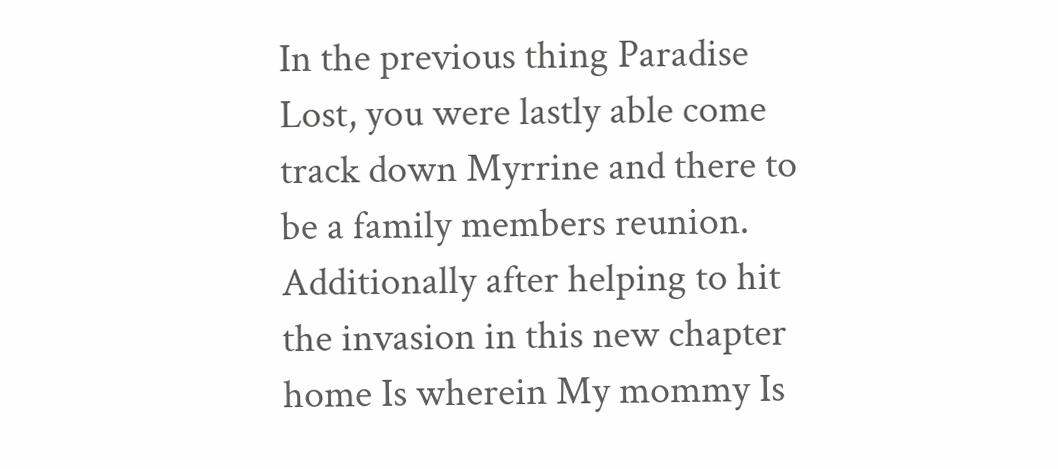In the previous thing Paradise Lost, you were lastly able come track down Myrrine and there to be a family members reunion. Additionally after helping to hit the invasion in this new chapter home Is wherein My mommy Is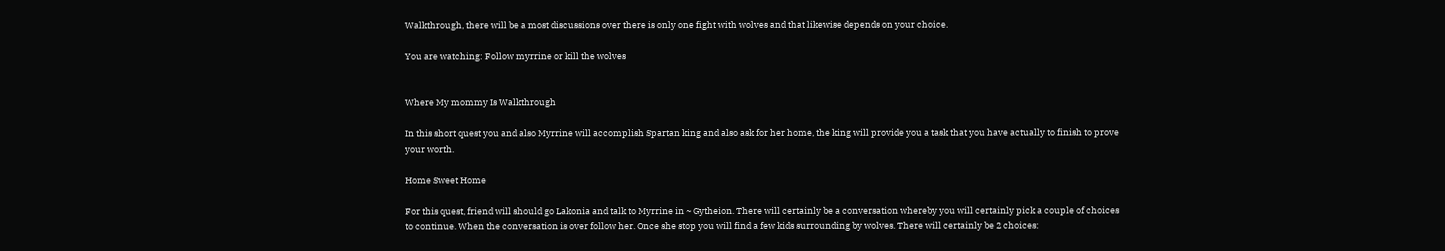Walkthrough, there will be a most discussions over there is only one fight with wolves and that likewise depends on your choice.

You are watching: Follow myrrine or kill the wolves


Where My mommy Is Walkthrough

In this short quest you and also Myrrine will accomplish Spartan king and also ask for her home, the king will provide you a task that you have actually to finish to prove your worth.

Home Sweet Home

For this quest, friend will should go Lakonia and talk to Myrrine in ~ Gytheion. There will certainly be a conversation whereby you will certainly pick a couple of choices to continue. When the conversation is over follow her. Once she stop you will find a few kids surrounding by wolves. There will certainly be 2 choices: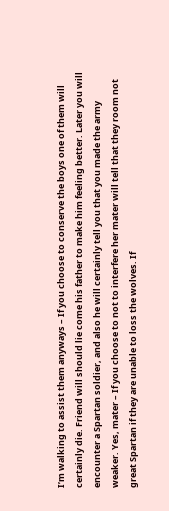I’m walking to assist them anyways – If you choose to conserve the boys one of them will certainly die. Friend will should lie come his father to make him feeling better. Later you will encounter a Spartan soldier, and also he will certainly tell you that you made the army weaker. Yes, mater – If you choose to not to interfere her mater will tell that they room not great Spartan if they are unable to loss the wolves. If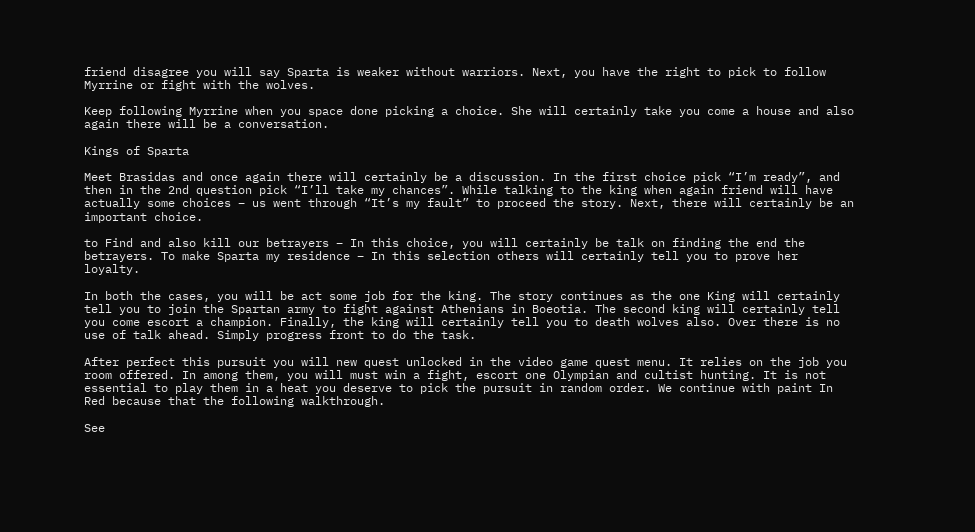friend disagree you will say Sparta is weaker without warriors. Next, you have the right to pick to follow Myrrine or fight with the wolves.

Keep following Myrrine when you space done picking a choice. She will certainly take you come a house and also again there will be a conversation.

Kings of Sparta

Meet Brasidas and once again there will certainly be a discussion. In the first choice pick “I’m ready”, and then in the 2nd question pick “I’ll take my chances”. While talking to the king when again friend will have actually some choices – us went through “It’s my fault” to proceed the story. Next, there will certainly be an important choice.

to Find and also kill our betrayers – In this choice, you will certainly be talk on finding the end the betrayers. To make Sparta my residence – In this selection others will certainly tell you to prove her loyalty.

In both the cases, you will be act some job for the king. The story continues as the one King will certainly tell you to join the Spartan army to fight against Athenians in Boeotia. The second king will certainly tell you come escort a champion. Finally, the king will certainly tell you to death wolves also. Over there is no use of talk ahead. Simply progress front to do the task.

After perfect this pursuit you will new quest unlocked in the video game quest menu. It relies on the job you room offered. In among them, you will must win a fight, escort one Olympian and cultist hunting. It is not essential to play them in a heat you deserve to pick the pursuit in random order. We continue with paint In Red because that the following walkthrough.

See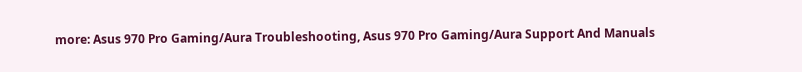more: Asus 970 Pro Gaming/Aura Troubleshooting, Asus 970 Pro Gaming/Aura Support And Manuals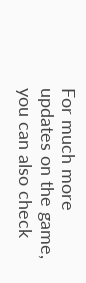For much more updates on the game, you can also check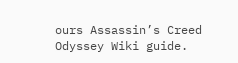ours Assassin’s Creed Odyssey Wiki guide.